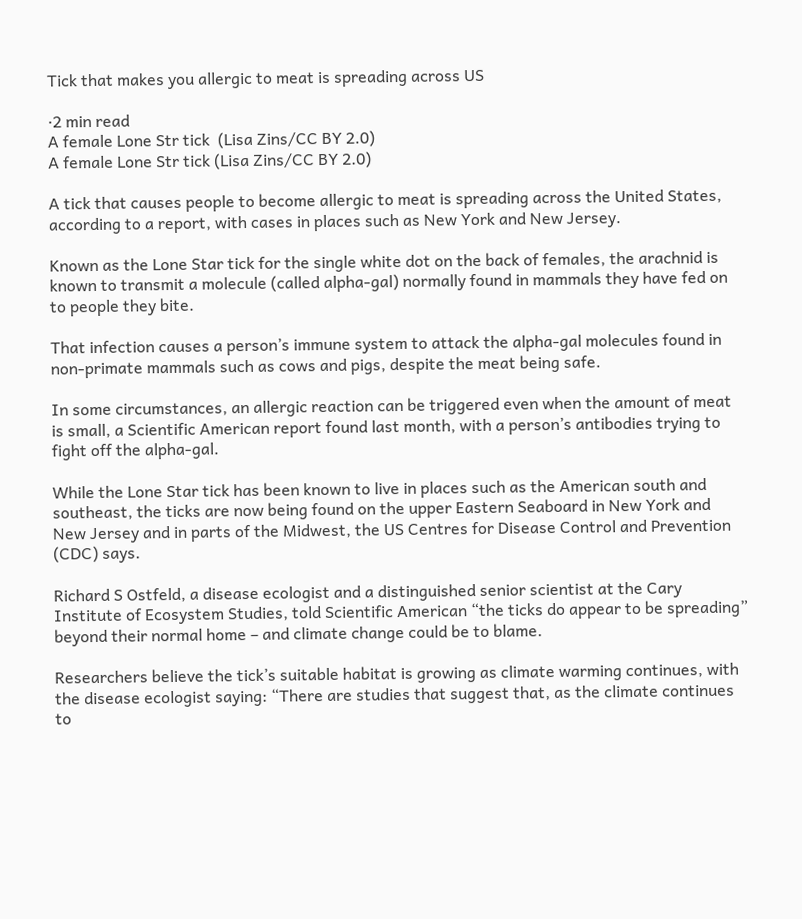Tick that makes you allergic to meat is spreading across US

·2 min read
A female Lone Str tick  (Lisa Zins/CC BY 2.0)
A female Lone Str tick (Lisa Zins/CC BY 2.0)

A tick that causes people to become allergic to meat is spreading across the United States, according to a report, with cases in places such as New York and New Jersey.

Known as the Lone Star tick for the single white dot on the back of females, the arachnid is known to transmit a molecule (called alpha-gal) normally found in mammals they have fed on to people they bite.

That infection causes a person’s immune system to attack the alpha-gal molecules found in non-primate mammals such as cows and pigs, despite the meat being safe.

In some circumstances, an allergic reaction can be triggered even when the amount of meat is small, a Scientific American report found last month, with a person’s antibodies trying to fight off the alpha-gal.

While the Lone Star tick has been known to live in places such as the American south and southeast, the ticks are now being found on the upper Eastern Seaboard in New York and New Jersey and in parts of the Midwest, the US Centres for Disease Control and Prevention (CDC) says.

Richard S Ostfeld, a disease ecologist and a distinguished senior scientist at the Cary Institute of Ecosystem Studies, told Scientific American “the ticks do appear to be spreading” beyond their normal home – and climate change could be to blame.

Researchers believe the tick’s suitable habitat is growing as climate warming continues, with the disease ecologist saying: “There are studies that suggest that, as the climate continues to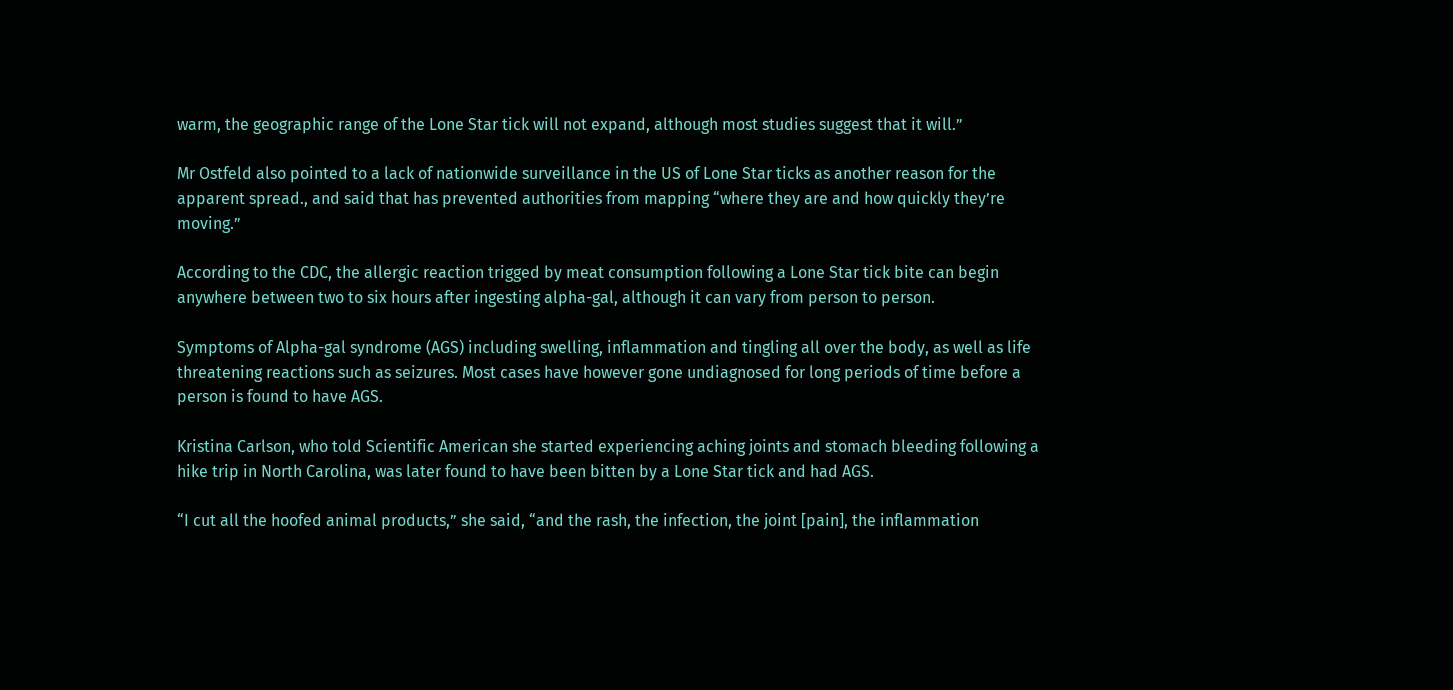warm, the geographic range of the Lone Star tick will not expand, although most studies suggest that it will.”

Mr Ostfeld also pointed to a lack of nationwide surveillance in the US of Lone Star ticks as another reason for the apparent spread., and said that has prevented authorities from mapping “where they are and how quickly they’re moving.”

According to the CDC, the allergic reaction trigged by meat consumption following a Lone Star tick bite can begin anywhere between two to six hours after ingesting alpha-gal, although it can vary from person to person.

Symptoms of Alpha-gal syndrome (AGS) including swelling, inflammation and tingling all over the body, as well as life threatening reactions such as seizures. Most cases have however gone undiagnosed for long periods of time before a person is found to have AGS.

Kristina Carlson, who told Scientific American she started experiencing aching joints and stomach bleeding following a hike trip in North Carolina, was later found to have been bitten by a Lone Star tick and had AGS.

“I cut all the hoofed animal products,” she said, “and the rash, the infection, the joint [pain], the inflammation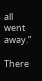all went away.”

There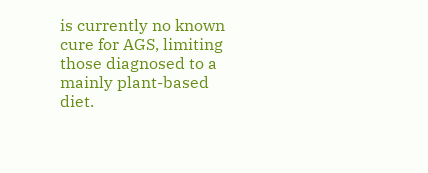is currently no known cure for AGS, limiting those diagnosed to a mainly plant-based diet.